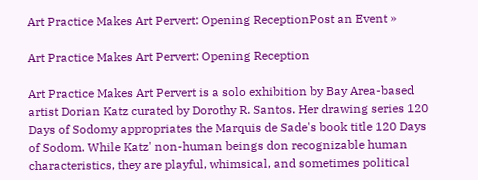Art Practice Makes Art Pervert: Opening ReceptionPost an Event »

Art Practice Makes Art Pervert: Opening Reception

Art Practice Makes Art Pervert is a solo exhibition by Bay Area-based artist Dorian Katz curated by Dorothy R. Santos. Her drawing series 120 Days of Sodomy appropriates the Marquis de Sade's book title 120 Days of Sodom. While Katz' non-human beings don recognizable human characteristics, they are playful, whimsical, and sometimes political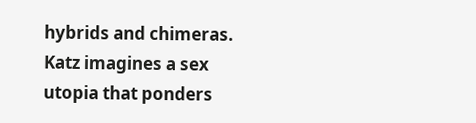hybrids and chimeras. Katz imagines a sex utopia that ponders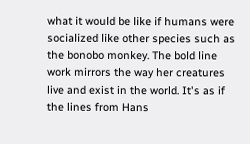what it would be like if humans were socialized like other species such as the bonobo monkey. The bold line work mirrors the way her creatures live and exist in the world. It's as if the lines from Hans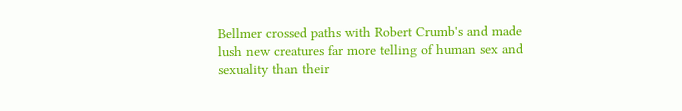Bellmer crossed paths with Robert Crumb's and made lush new creatures far more telling of human sex and sexuality than their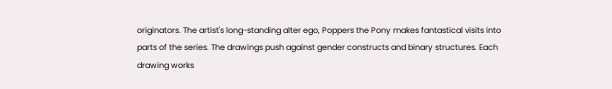originators. The artist's long-standing alter ego, Poppers the Pony makes fantastical visits into parts of the series. The drawings push against gender constructs and binary structures. Each drawing works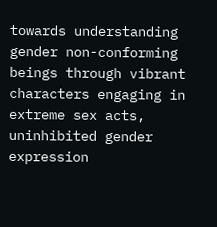towards understanding gender non-conforming beings through vibrant characters engaging in extreme sex acts, uninhibited gender expression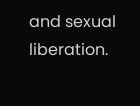and sexual liberation.